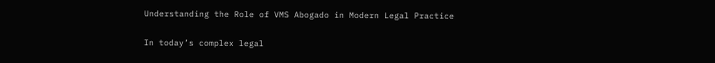Understanding the Role of VMS Abogado in Modern Legal Practice

In today’s complex legal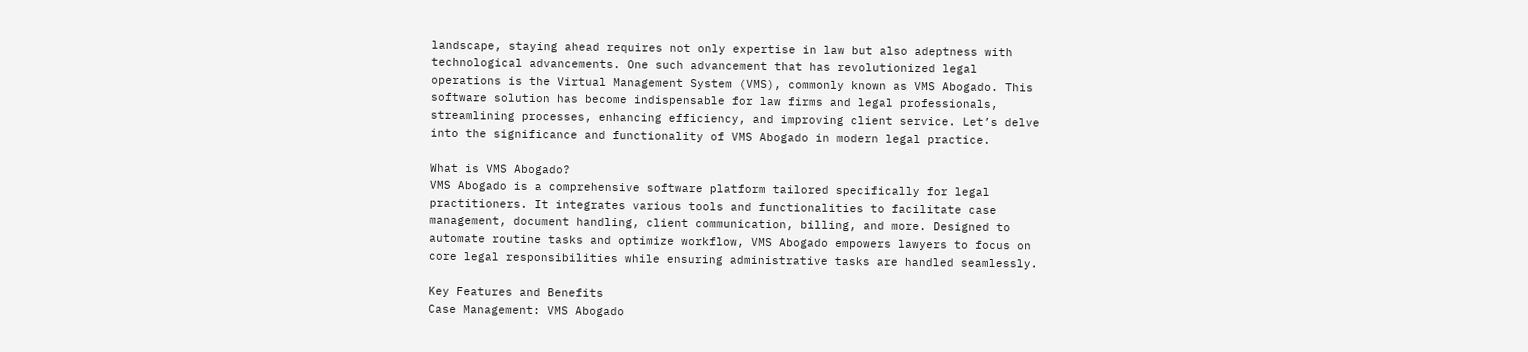landscape, staying ahead requires not only expertise in law but also adeptness with technological advancements. One such advancement that has revolutionized legal operations is the Virtual Management System (VMS), commonly known as VMS Abogado. This software solution has become indispensable for law firms and legal professionals, streamlining processes, enhancing efficiency, and improving client service. Let’s delve into the significance and functionality of VMS Abogado in modern legal practice.

What is VMS Abogado?
VMS Abogado is a comprehensive software platform tailored specifically for legal practitioners. It integrates various tools and functionalities to facilitate case management, document handling, client communication, billing, and more. Designed to automate routine tasks and optimize workflow, VMS Abogado empowers lawyers to focus on core legal responsibilities while ensuring administrative tasks are handled seamlessly.

Key Features and Benefits
Case Management: VMS Abogado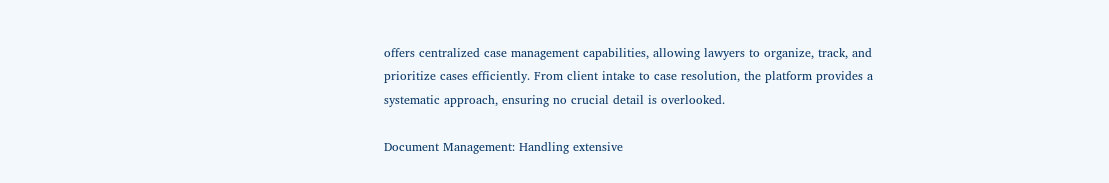offers centralized case management capabilities, allowing lawyers to organize, track, and prioritize cases efficiently. From client intake to case resolution, the platform provides a systematic approach, ensuring no crucial detail is overlooked.

Document Management: Handling extensive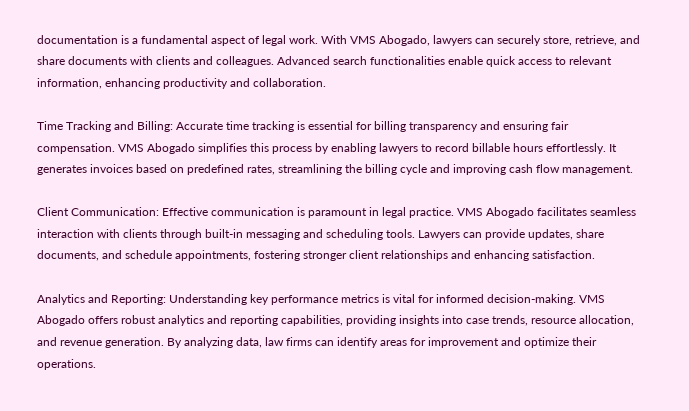documentation is a fundamental aspect of legal work. With VMS Abogado, lawyers can securely store, retrieve, and share documents with clients and colleagues. Advanced search functionalities enable quick access to relevant information, enhancing productivity and collaboration.

Time Tracking and Billing: Accurate time tracking is essential for billing transparency and ensuring fair compensation. VMS Abogado simplifies this process by enabling lawyers to record billable hours effortlessly. It generates invoices based on predefined rates, streamlining the billing cycle and improving cash flow management.

Client Communication: Effective communication is paramount in legal practice. VMS Abogado facilitates seamless interaction with clients through built-in messaging and scheduling tools. Lawyers can provide updates, share documents, and schedule appointments, fostering stronger client relationships and enhancing satisfaction.

Analytics and Reporting: Understanding key performance metrics is vital for informed decision-making. VMS Abogado offers robust analytics and reporting capabilities, providing insights into case trends, resource allocation, and revenue generation. By analyzing data, law firms can identify areas for improvement and optimize their operations.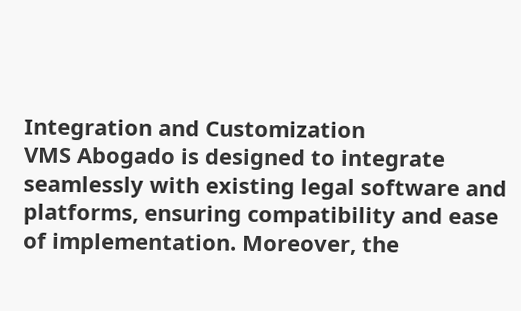Integration and Customization
VMS Abogado is designed to integrate seamlessly with existing legal software and platforms, ensuring compatibility and ease of implementation. Moreover, the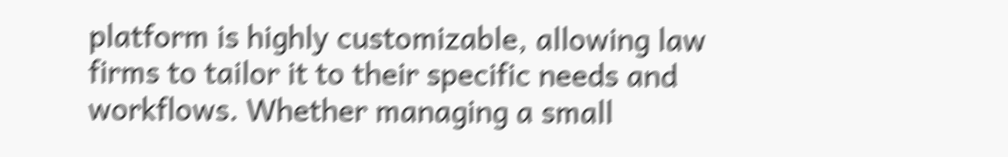platform is highly customizable, allowing law firms to tailor it to their specific needs and workflows. Whether managing a small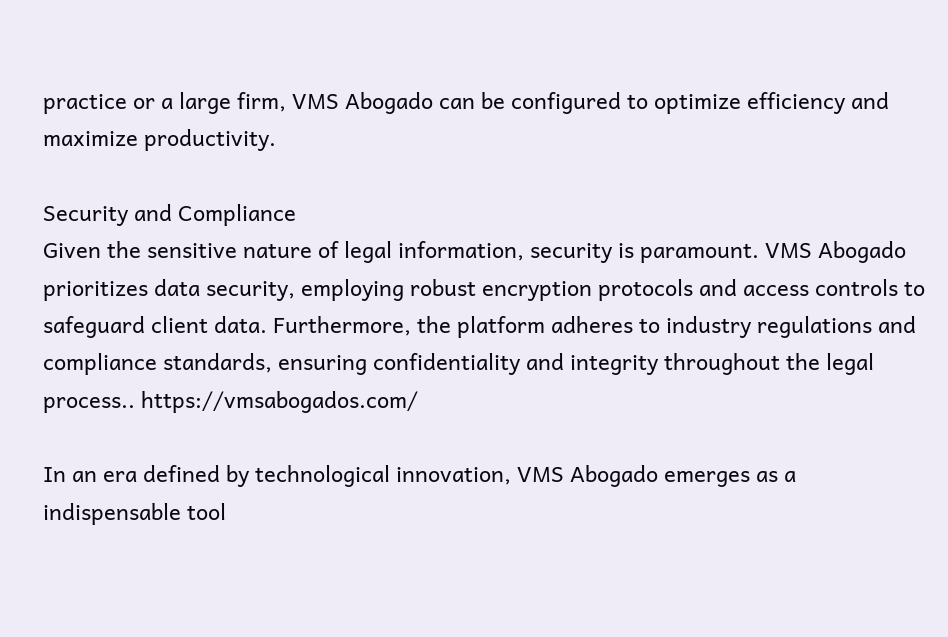practice or a large firm, VMS Abogado can be configured to optimize efficiency and maximize productivity.

Security and Compliance
Given the sensitive nature of legal information, security is paramount. VMS Abogado prioritizes data security, employing robust encryption protocols and access controls to safeguard client data. Furthermore, the platform adheres to industry regulations and compliance standards, ensuring confidentiality and integrity throughout the legal process.. https://vmsabogados.com/

In an era defined by technological innovation, VMS Abogado emerges as a indispensable tool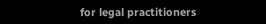for legal practitioners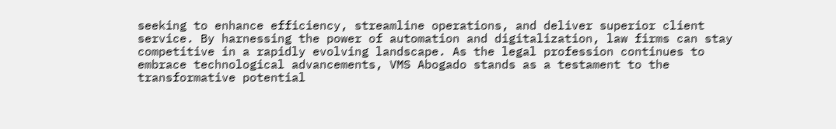seeking to enhance efficiency, streamline operations, and deliver superior client service. By harnessing the power of automation and digitalization, law firms can stay competitive in a rapidly evolving landscape. As the legal profession continues to embrace technological advancements, VMS Abogado stands as a testament to the transformative potential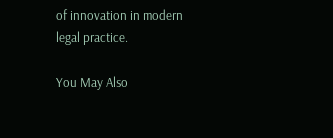of innovation in modern legal practice.

You May Also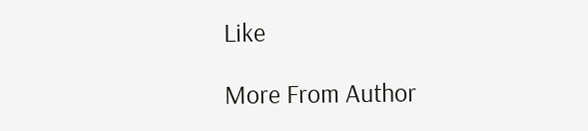Like

More From Author